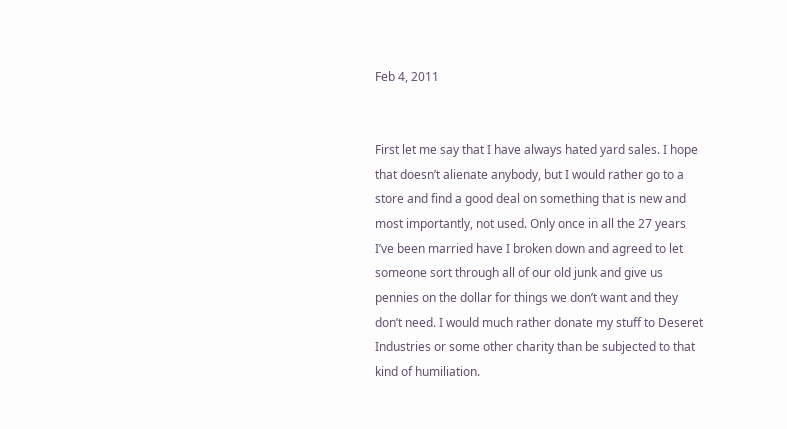Feb 4, 2011


First let me say that I have always hated yard sales. I hope that doesn’t alienate anybody, but I would rather go to a store and find a good deal on something that is new and most importantly, not used. Only once in all the 27 years I’ve been married have I broken down and agreed to let someone sort through all of our old junk and give us pennies on the dollar for things we don’t want and they don’t need. I would much rather donate my stuff to Deseret Industries or some other charity than be subjected to that kind of humiliation.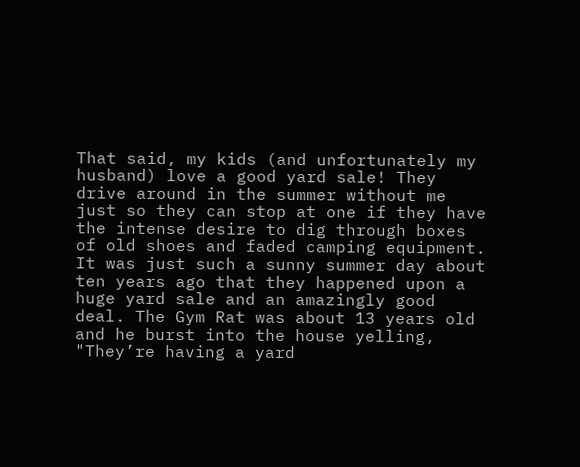That said, my kids (and unfortunately my husband) love a good yard sale! They drive around in the summer without me just so they can stop at one if they have the intense desire to dig through boxes of old shoes and faded camping equipment. It was just such a sunny summer day about ten years ago that they happened upon a huge yard sale and an amazingly good deal. The Gym Rat was about 13 years old and he burst into the house yelling, "They’re having a yard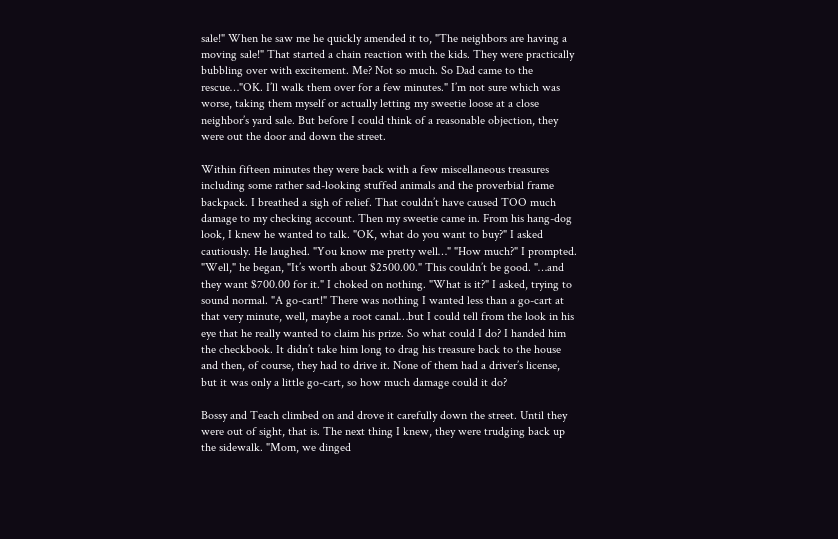sale!" When he saw me he quickly amended it to, "The neighbors are having a moving sale!" That started a chain reaction with the kids. They were practically bubbling over with excitement. Me? Not so much. So Dad came to the rescue…"OK. I’ll walk them over for a few minutes." I’m not sure which was worse, taking them myself or actually letting my sweetie loose at a close neighbor’s yard sale. But before I could think of a reasonable objection, they were out the door and down the street.

Within fifteen minutes they were back with a few miscellaneous treasures including some rather sad-looking stuffed animals and the proverbial frame backpack. I breathed a sigh of relief. That couldn’t have caused TOO much damage to my checking account. Then my sweetie came in. From his hang-dog look, I knew he wanted to talk. "OK, what do you want to buy?" I asked cautiously. He laughed. "You know me pretty well…" "How much?" I prompted. "Well," he began, "It’s worth about $2500.00." This couldn’t be good. "…and they want $700.00 for it." I choked on nothing. "What is it?" I asked, trying to sound normal. "A go-cart!" There was nothing I wanted less than a go-cart at that very minute, well, maybe a root canal…but I could tell from the look in his eye that he really wanted to claim his prize. So what could I do? I handed him the checkbook. It didn’t take him long to drag his treasure back to the house and then, of course, they had to drive it. None of them had a driver’s license, but it was only a little go-cart, so how much damage could it do?

Bossy and Teach climbed on and drove it carefully down the street. Until they were out of sight, that is. The next thing I knew, they were trudging back up the sidewalk. "Mom, we dinged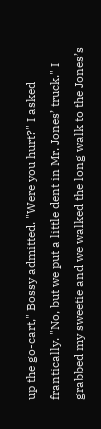up the go-cart," Bossy admitted. "Were you hurt?" I asked frantically. "No, but we put a little dent in Mr. Jones’ truck." I grabbed my sweetie and we walked the long walk to the Jones’s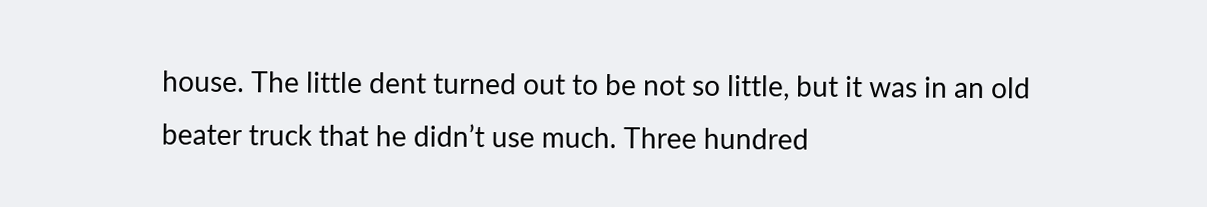house. The little dent turned out to be not so little, but it was in an old beater truck that he didn’t use much. Three hundred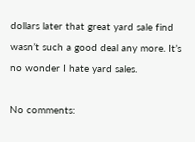dollars later that great yard sale find wasn’t such a good deal any more. It’s no wonder I hate yard sales.

No comments: